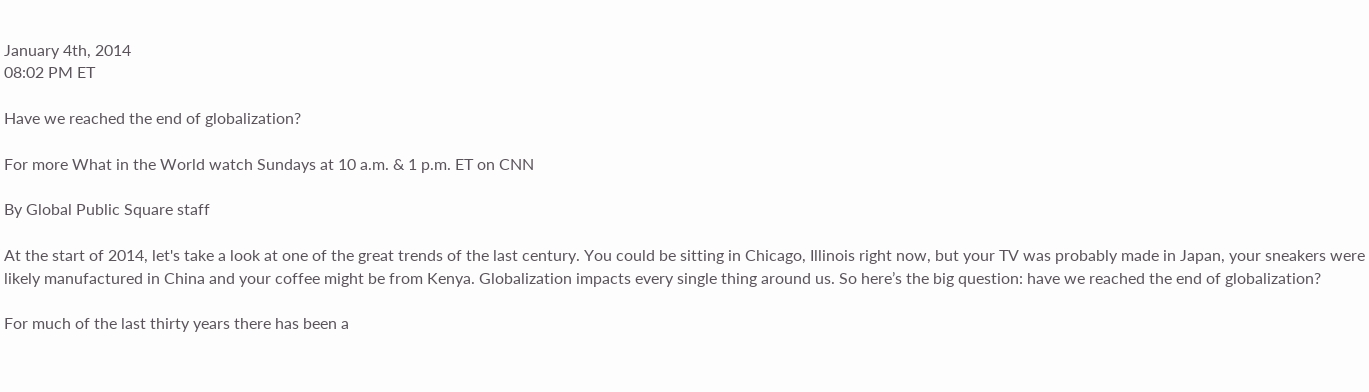January 4th, 2014
08:02 PM ET

Have we reached the end of globalization?

For more What in the World watch Sundays at 10 a.m. & 1 p.m. ET on CNN

By Global Public Square staff

At the start of 2014, let's take a look at one of the great trends of the last century. You could be sitting in Chicago, Illinois right now, but your TV was probably made in Japan, your sneakers were likely manufactured in China and your coffee might be from Kenya. Globalization impacts every single thing around us. So here’s the big question: have we reached the end of globalization?

For much of the last thirty years there has been a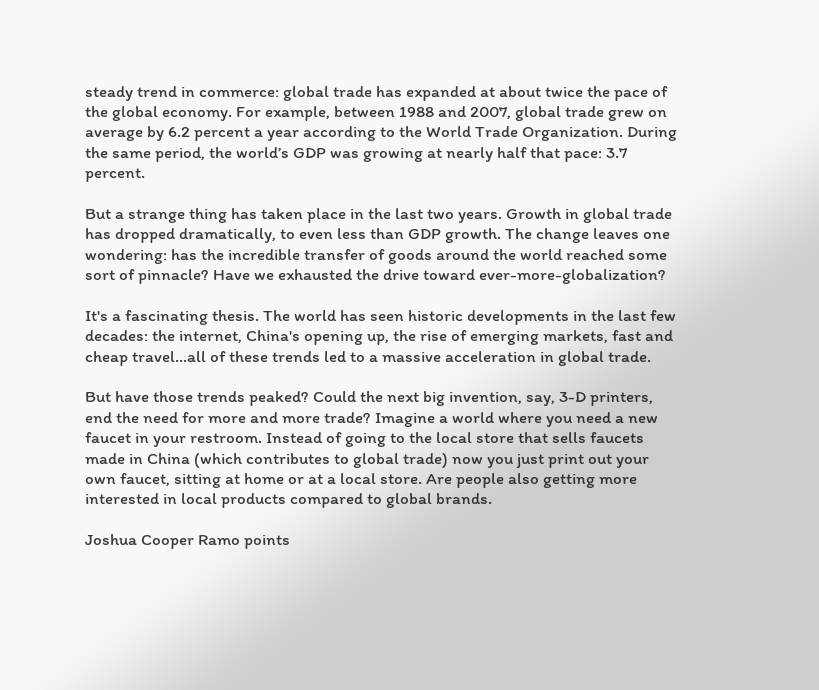steady trend in commerce: global trade has expanded at about twice the pace of the global economy. For example, between 1988 and 2007, global trade grew on average by 6.2 percent a year according to the World Trade Organization. During the same period, the world’s GDP was growing at nearly half that pace: 3.7 percent.

But a strange thing has taken place in the last two years. Growth in global trade has dropped dramatically, to even less than GDP growth. The change leaves one wondering: has the incredible transfer of goods around the world reached some sort of pinnacle? Have we exhausted the drive toward ever-more-globalization?

It's a fascinating thesis. The world has seen historic developments in the last few decades: the internet, China's opening up, the rise of emerging markets, fast and cheap travel…all of these trends led to a massive acceleration in global trade.

But have those trends peaked? Could the next big invention, say, 3-D printers, end the need for more and more trade? Imagine a world where you need a new faucet in your restroom. Instead of going to the local store that sells faucets made in China (which contributes to global trade) now you just print out your own faucet, sitting at home or at a local store. Are people also getting more interested in local products compared to global brands.

Joshua Cooper Ramo points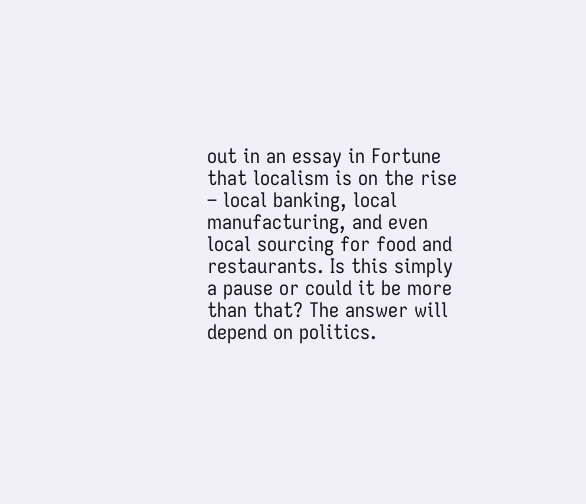out in an essay in Fortune that localism is on the rise – local banking, local manufacturing, and even local sourcing for food and restaurants. Is this simply a pause or could it be more than that? The answer will depend on politics.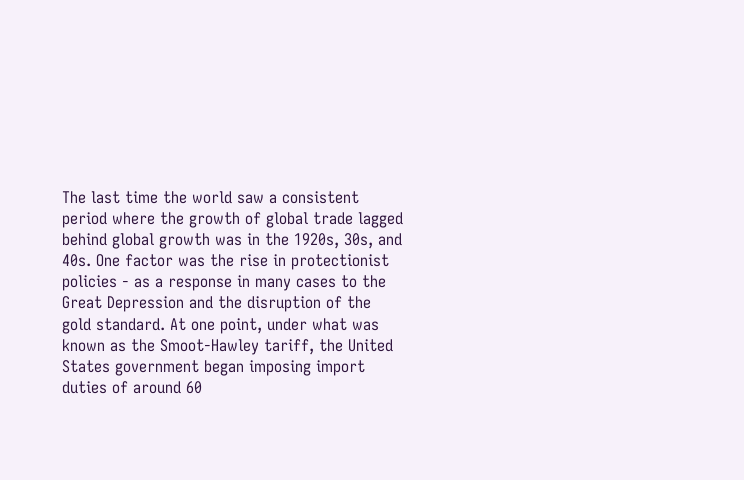The last time the world saw a consistent period where the growth of global trade lagged behind global growth was in the 1920s, 30s, and 40s. One factor was the rise in protectionist policies - as a response in many cases to the Great Depression and the disruption of the gold standard. At one point, under what was known as the Smoot-Hawley tariff, the United States government began imposing import duties of around 60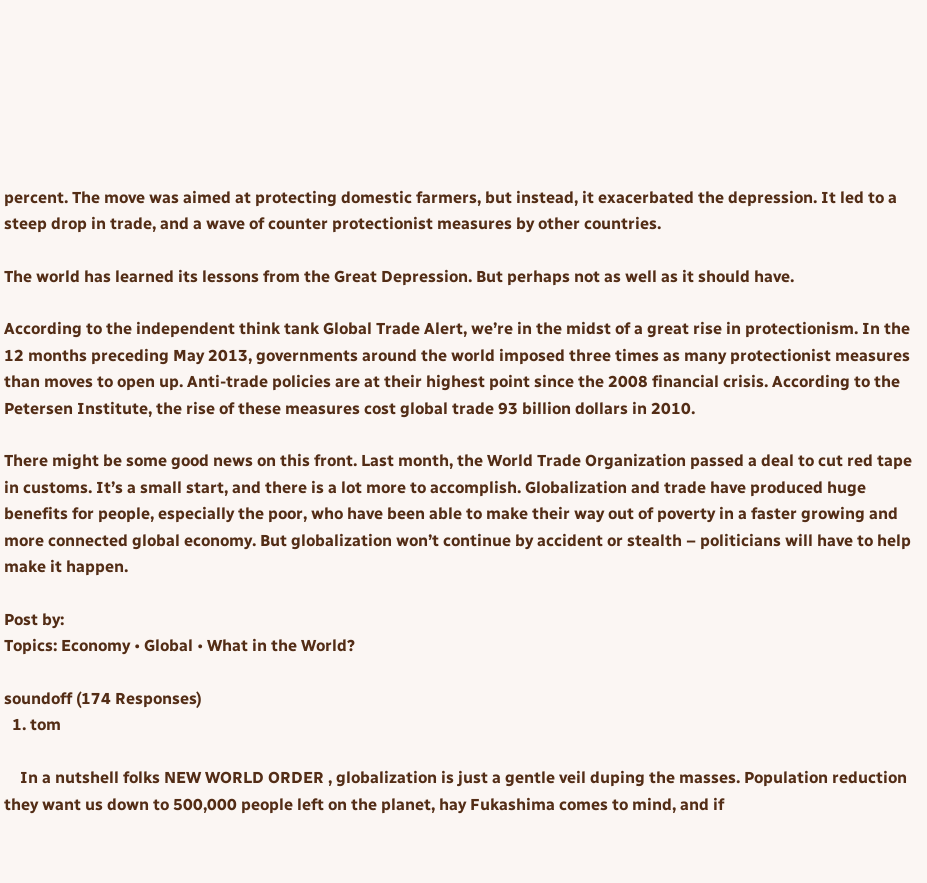percent. The move was aimed at protecting domestic farmers, but instead, it exacerbated the depression. It led to a steep drop in trade, and a wave of counter protectionist measures by other countries.

The world has learned its lessons from the Great Depression. But perhaps not as well as it should have.

According to the independent think tank Global Trade Alert, we’re in the midst of a great rise in protectionism. In the 12 months preceding May 2013, governments around the world imposed three times as many protectionist measures than moves to open up. Anti-trade policies are at their highest point since the 2008 financial crisis. According to the Petersen Institute, the rise of these measures cost global trade 93 billion dollars in 2010.

There might be some good news on this front. Last month, the World Trade Organization passed a deal to cut red tape in customs. It’s a small start, and there is a lot more to accomplish. Globalization and trade have produced huge benefits for people, especially the poor, who have been able to make their way out of poverty in a faster growing and more connected global economy. But globalization won’t continue by accident or stealth – politicians will have to help make it happen.

Post by:
Topics: Economy • Global • What in the World?

soundoff (174 Responses)
  1. tom

    In a nutshell folks NEW WORLD ORDER , globalization is just a gentle veil duping the masses. Population reduction they want us down to 500,000 people left on the planet, hay Fukashima comes to mind, and if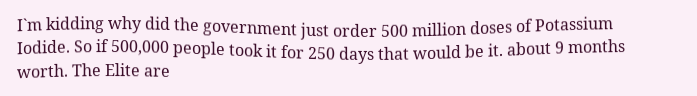I`m kidding why did the government just order 500 million doses of Potassium Iodide. So if 500,000 people took it for 250 days that would be it. about 9 months worth. The Elite are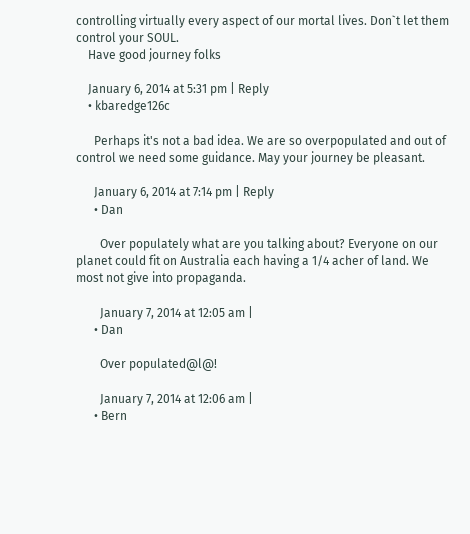controlling virtually every aspect of our mortal lives. Don`t let them control your SOUL.
    Have good journey folks

    January 6, 2014 at 5:31 pm | Reply
    • kbaredge126c

      Perhaps it's not a bad idea. We are so overpopulated and out of control we need some guidance. May your journey be pleasant.

      January 6, 2014 at 7:14 pm | Reply
      • Dan

        Over populately what are you talking about? Everyone on our planet could fit on Australia each having a 1/4 acher of land. We most not give into propaganda.

        January 7, 2014 at 12:05 am |
      • Dan

        Over populated@l@!

        January 7, 2014 at 12:06 am |
      • Bern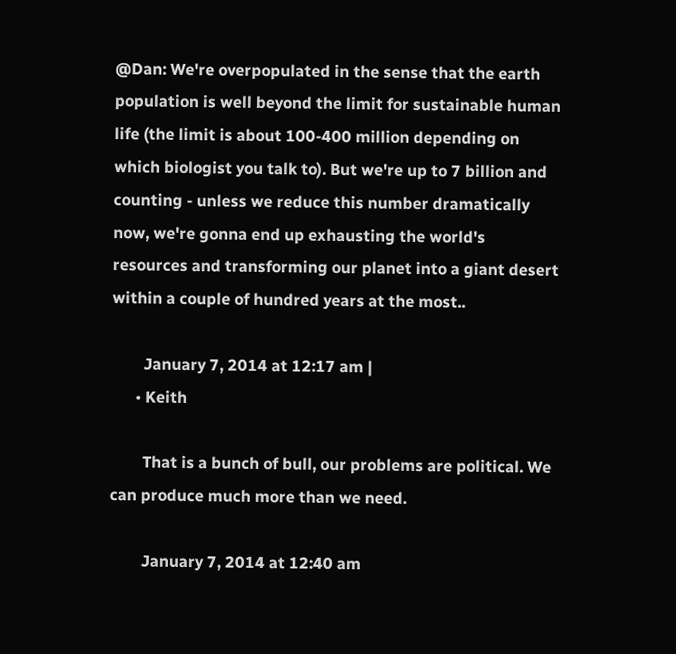@Dan: We're overpopulated in the sense that the earth population is well beyond the limit for sustainable human life (the limit is about 100-400 million depending on which biologist you talk to). But we're up to 7 billion and counting - unless we reduce this number dramatically now, we're gonna end up exhausting the world's resources and transforming our planet into a giant desert within a couple of hundred years at the most..

        January 7, 2014 at 12:17 am |
      • Keith

        That is a bunch of bull, our problems are political. We can produce much more than we need.

        January 7, 2014 at 12:40 am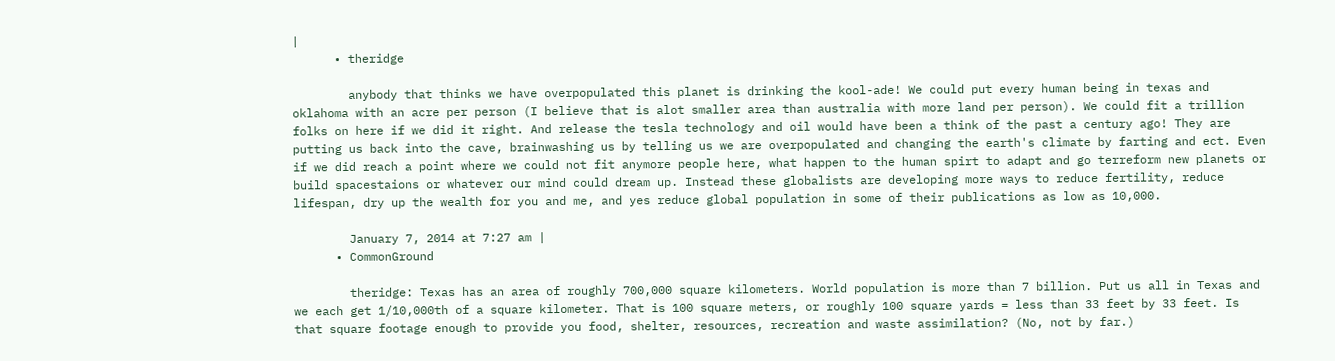|
      • theridge

        anybody that thinks we have overpopulated this planet is drinking the kool-ade! We could put every human being in texas and oklahoma with an acre per person (I believe that is alot smaller area than australia with more land per person). We could fit a trillion folks on here if we did it right. And release the tesla technology and oil would have been a think of the past a century ago! They are putting us back into the cave, brainwashing us by telling us we are overpopulated and changing the earth's climate by farting and ect. Even if we did reach a point where we could not fit anymore people here, what happen to the human spirt to adapt and go terreform new planets or build spacestaions or whatever our mind could dream up. Instead these globalists are developing more ways to reduce fertility, reduce lifespan, dry up the wealth for you and me, and yes reduce global population in some of their publications as low as 10,000.

        January 7, 2014 at 7:27 am |
      • CommonGround

        theridge: Texas has an area of roughly 700,000 square kilometers. World population is more than 7 billion. Put us all in Texas and we each get 1/10,000th of a square kilometer. That is 100 square meters, or roughly 100 square yards = less than 33 feet by 33 feet. Is that square footage enough to provide you food, shelter, resources, recreation and waste assimilation? (No, not by far.)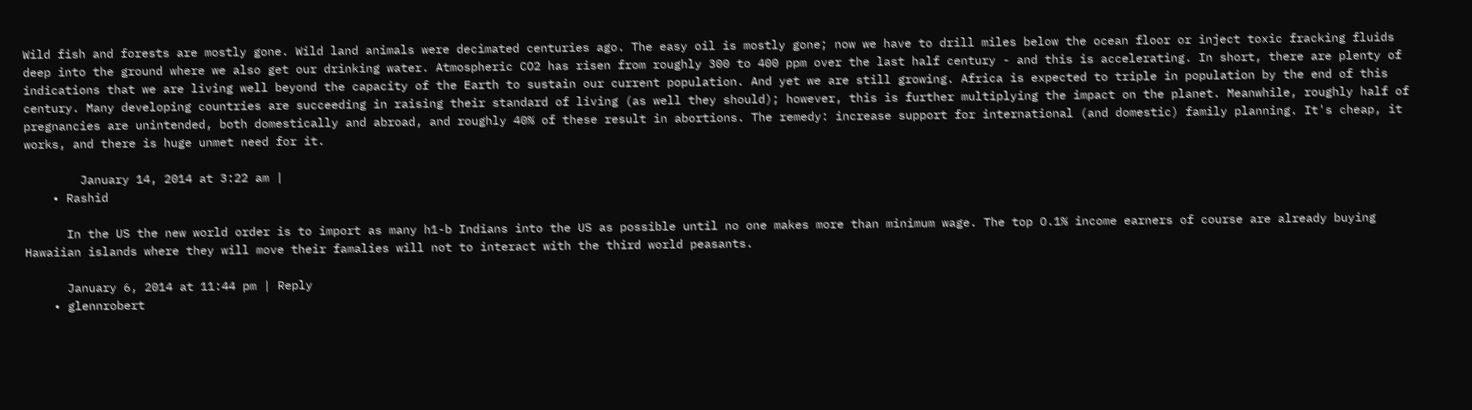Wild fish and forests are mostly gone. Wild land animals were decimated centuries ago. The easy oil is mostly gone; now we have to drill miles below the ocean floor or inject toxic fracking fluids deep into the ground where we also get our drinking water. Atmospheric CO2 has risen from roughly 300 to 400 ppm over the last half century - and this is accelerating. In short, there are plenty of indications that we are living well beyond the capacity of the Earth to sustain our current population. And yet we are still growing. Africa is expected to triple in population by the end of this century. Many developing countries are succeeding in raising their standard of living (as well they should); however, this is further multiplying the impact on the planet. Meanwhile, roughly half of pregnancies are unintended, both domestically and abroad, and roughly 40% of these result in abortions. The remedy: increase support for international (and domestic) family planning. It's cheap, it works, and there is huge unmet need for it.

        January 14, 2014 at 3:22 am |
    • Rashid

      In the US the new world order is to import as many h1-b Indians into the US as possible until no one makes more than minimum wage. The top O.1% income earners of course are already buying Hawaiian islands where they will move their famalies will not to interact with the third world peasants.

      January 6, 2014 at 11:44 pm | Reply
    • glennrobert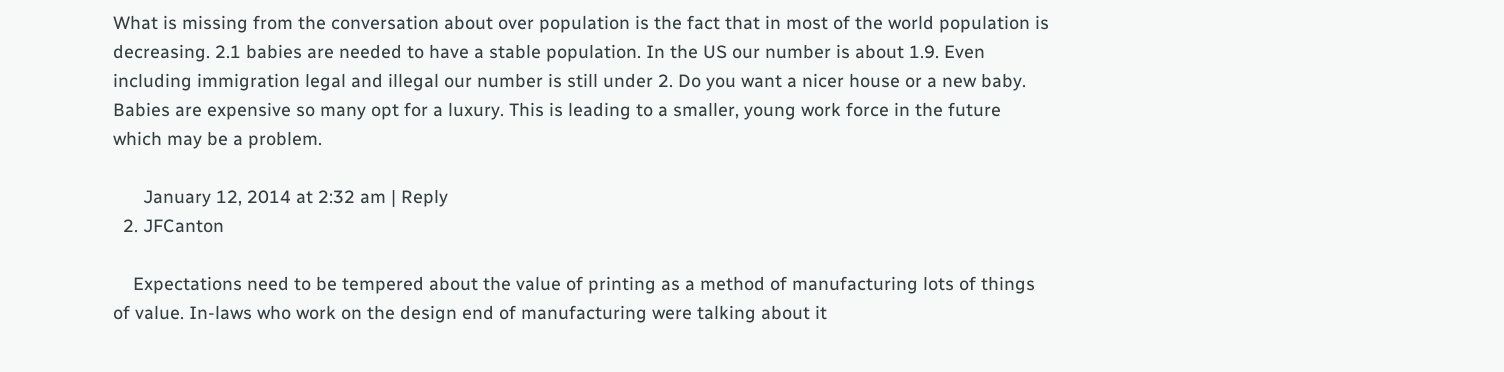What is missing from the conversation about over population is the fact that in most of the world population is decreasing. 2.1 babies are needed to have a stable population. In the US our number is about 1.9. Even including immigration legal and illegal our number is still under 2. Do you want a nicer house or a new baby. Babies are expensive so many opt for a luxury. This is leading to a smaller, young work force in the future which may be a problem.

      January 12, 2014 at 2:32 am | Reply
  2. JFCanton

    Expectations need to be tempered about the value of printing as a method of manufacturing lots of things of value. In-laws who work on the design end of manufacturing were talking about it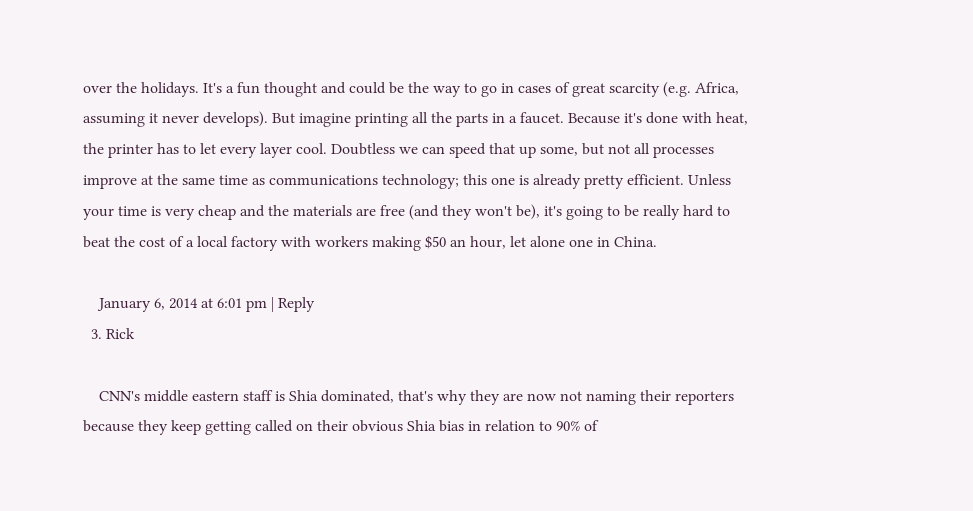over the holidays. It's a fun thought and could be the way to go in cases of great scarcity (e.g. Africa, assuming it never develops). But imagine printing all the parts in a faucet. Because it's done with heat, the printer has to let every layer cool. Doubtless we can speed that up some, but not all processes improve at the same time as communications technology; this one is already pretty efficient. Unless your time is very cheap and the materials are free (and they won't be), it's going to be really hard to beat the cost of a local factory with workers making $50 an hour, let alone one in China.

    January 6, 2014 at 6:01 pm | Reply
  3. Rick

    CNN's middle eastern staff is Shia dominated, that's why they are now not naming their reporters because they keep getting called on their obvious Shia bias in relation to 90% of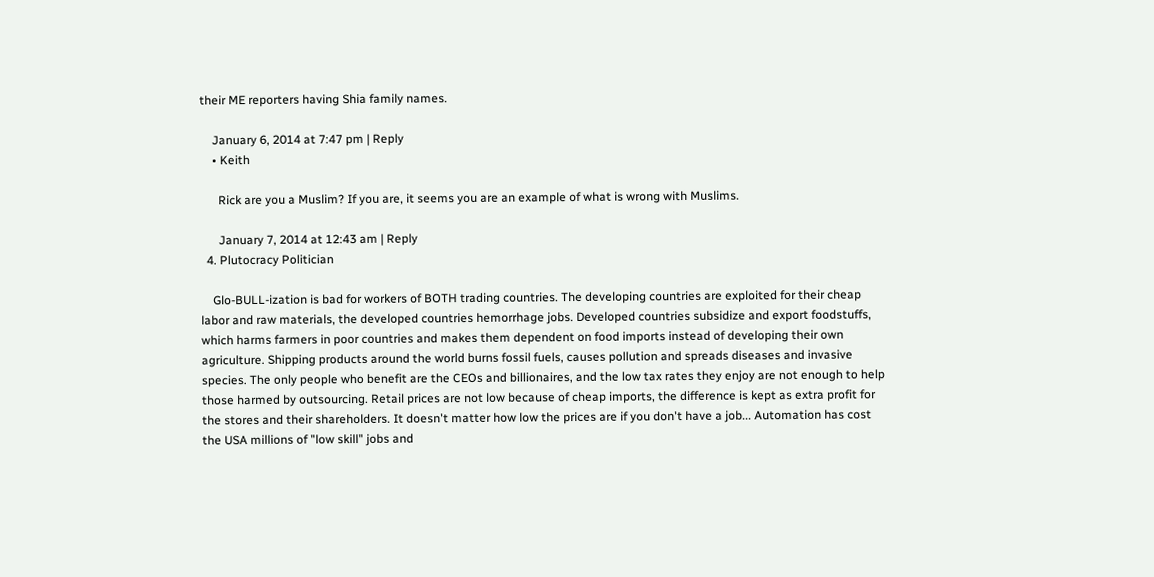their ME reporters having Shia family names.

    January 6, 2014 at 7:47 pm | Reply
    • Keith

      Rick are you a Muslim? If you are, it seems you are an example of what is wrong with Muslims.

      January 7, 2014 at 12:43 am | Reply
  4. Plutocracy Politician

    Glo-BULL-ization is bad for workers of BOTH trading countries. The developing countries are exploited for their cheap labor and raw materials, the developed countries hemorrhage jobs. Developed countries subsidize and export foodstuffs, which harms farmers in poor countries and makes them dependent on food imports instead of developing their own agriculture. Shipping products around the world burns fossil fuels, causes pollution and spreads diseases and invasive species. The only people who benefit are the CEOs and billionaires, and the low tax rates they enjoy are not enough to help those harmed by outsourcing. Retail prices are not low because of cheap imports, the difference is kept as extra profit for the stores and their shareholders. It doesn't matter how low the prices are if you don't have a job... Automation has cost the USA millions of "low skill" jobs and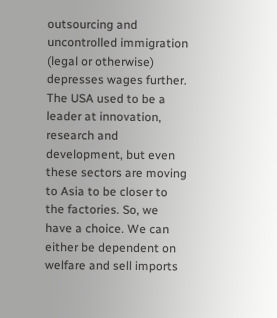outsourcing and uncontrolled immigration (legal or otherwise) depresses wages further. The USA used to be a leader at innovation, research and development, but even these sectors are moving to Asia to be closer to the factories. So, we have a choice. We can either be dependent on welfare and sell imports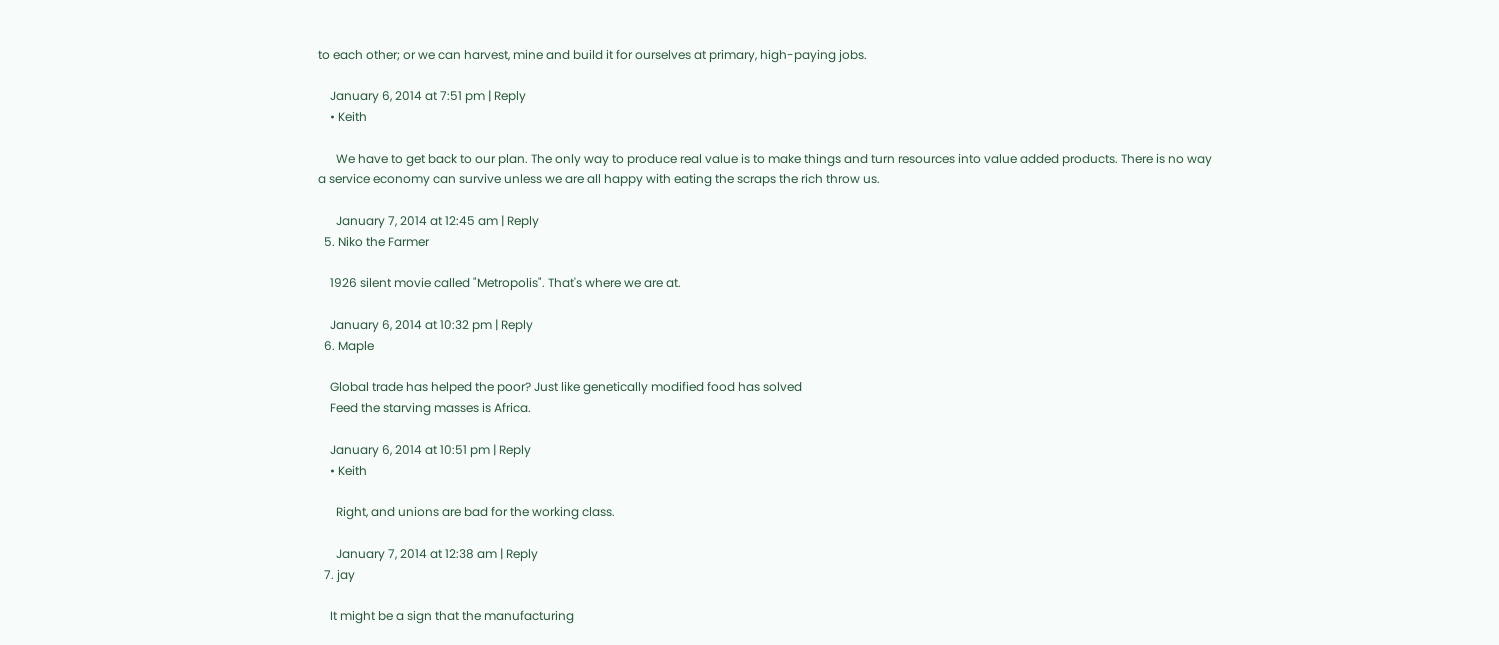to each other; or we can harvest, mine and build it for ourselves at primary, high-paying jobs.

    January 6, 2014 at 7:51 pm | Reply
    • Keith

      We have to get back to our plan. The only way to produce real value is to make things and turn resources into value added products. There is no way a service economy can survive unless we are all happy with eating the scraps the rich throw us.

      January 7, 2014 at 12:45 am | Reply
  5. Niko the Farmer

    1926 silent movie called "Metropolis". That's where we are at.

    January 6, 2014 at 10:32 pm | Reply
  6. Maple

    Global trade has helped the poor? Just like genetically modified food has solved
    Feed the starving masses is Africa.

    January 6, 2014 at 10:51 pm | Reply
    • Keith

      Right, and unions are bad for the working class.

      January 7, 2014 at 12:38 am | Reply
  7. jay

    It might be a sign that the manufacturing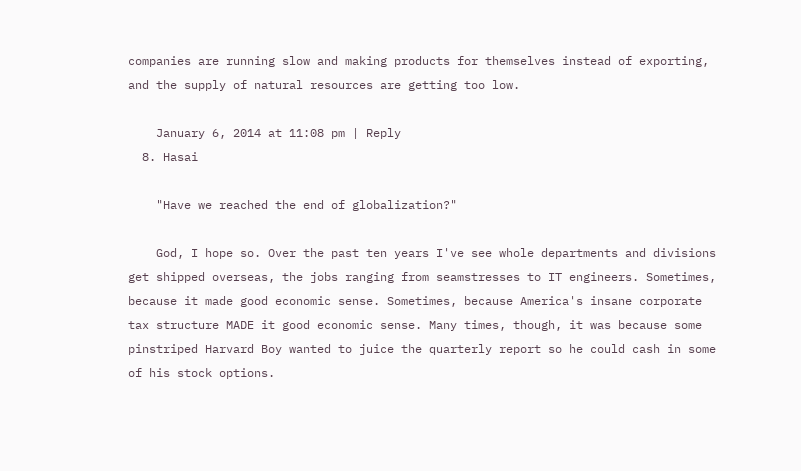companies are running slow and making products for themselves instead of exporting, and the supply of natural resources are getting too low.

    January 6, 2014 at 11:08 pm | Reply
  8. Hasai

    "Have we reached the end of globalization?"

    God, I hope so. Over the past ten years I've see whole departments and divisions get shipped overseas, the jobs ranging from seamstresses to IT engineers. Sometimes, because it made good economic sense. Sometimes, because America's insane corporate tax structure MADE it good economic sense. Many times, though, it was because some pinstriped Harvard Boy wanted to juice the quarterly report so he could cash in some of his stock options.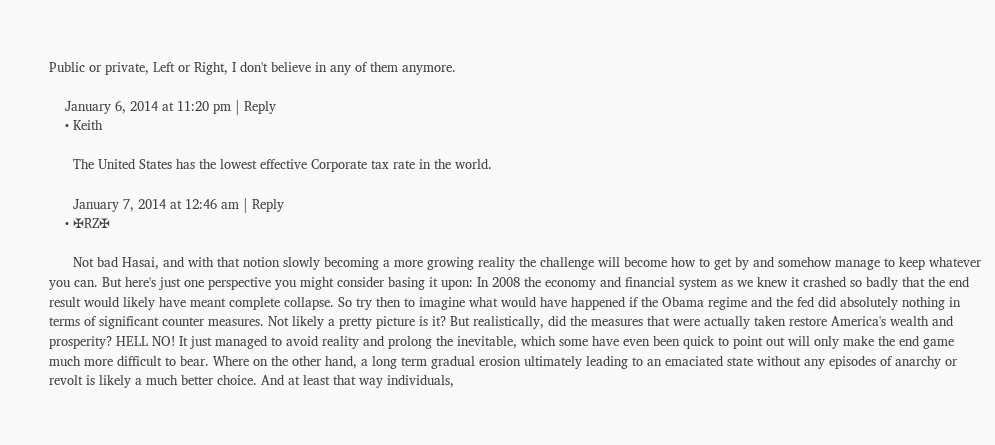Public or private, Left or Right, I don't believe in any of them anymore.

    January 6, 2014 at 11:20 pm | Reply
    • Keith

      The United States has the lowest effective Corporate tax rate in the world.

      January 7, 2014 at 12:46 am | Reply
    • ✠RZ✠

      Not bad Hasai, and with that notion slowly becoming a more growing reality the challenge will become how to get by and somehow manage to keep whatever you can. But here's just one perspective you might consider basing it upon: In 2008 the economy and financial system as we knew it crashed so badly that the end result would likely have meant complete collapse. So try then to imagine what would have happened if the Obama regime and the fed did absolutely nothing in terms of significant counter measures. Not likely a pretty picture is it? But realistically, did the measures that were actually taken restore America's wealth and prosperity? HELL NO! It just managed to avoid reality and prolong the inevitable, which some have even been quick to point out will only make the end game much more difficult to bear. Where on the other hand, a long term gradual erosion ultimately leading to an emaciated state without any episodes of anarchy or revolt is likely a much better choice. And at least that way individuals,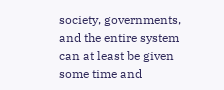society, governments, and the entire system can at least be given some time and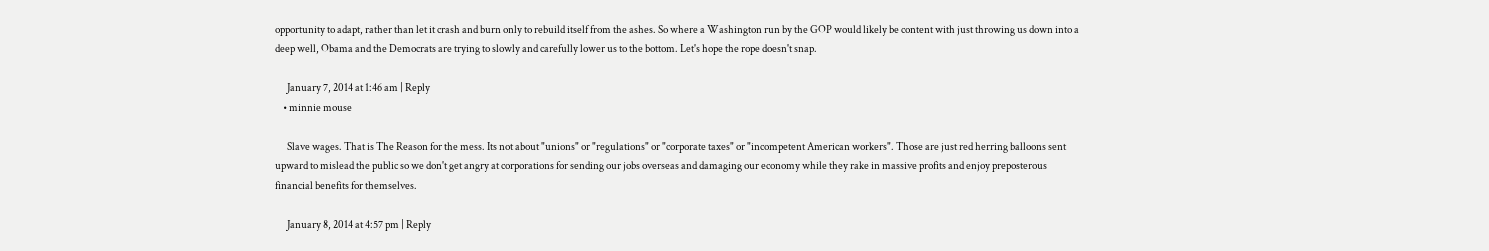opportunity to adapt, rather than let it crash and burn only to rebuild itself from the ashes. So where a Washington run by the GOP would likely be content with just throwing us down into a deep well, Obama and the Democrats are trying to slowly and carefully lower us to the bottom. Let's hope the rope doesn't snap.

      January 7, 2014 at 1:46 am | Reply
    • minnie mouse

      Slave wages. That is The Reason for the mess. Its not about "unions" or "regulations" or "corporate taxes" or "incompetent American workers". Those are just red herring balloons sent upward to mislead the public so we don't get angry at corporations for sending our jobs overseas and damaging our economy while they rake in massive profits and enjoy preposterous financial benefits for themselves.

      January 8, 2014 at 4:57 pm | Reply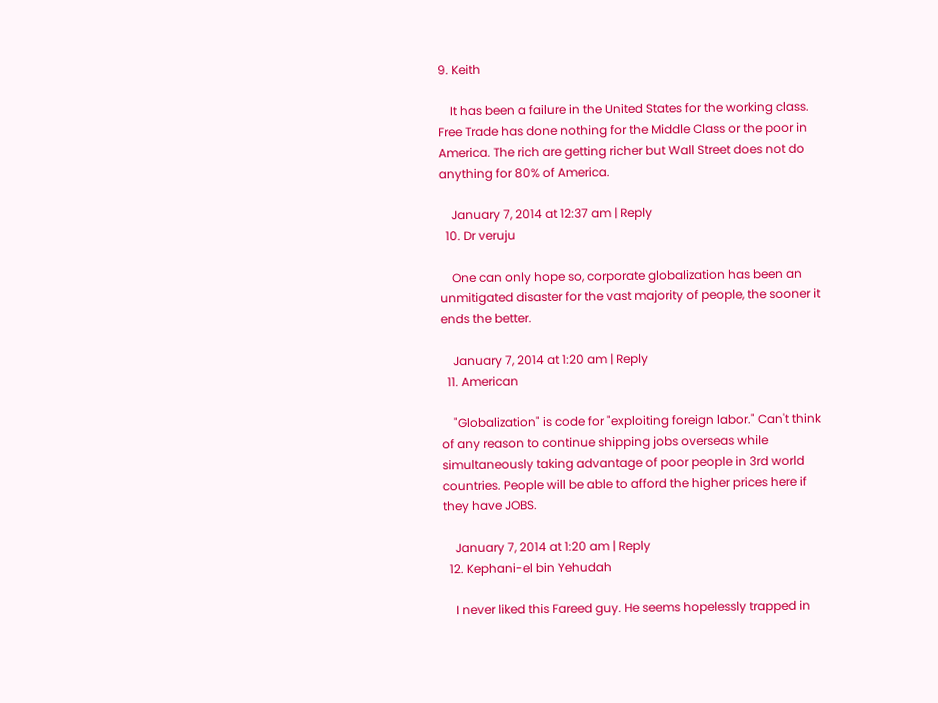9. Keith

    It has been a failure in the United States for the working class. Free Trade has done nothing for the Middle Class or the poor in America. The rich are getting richer but Wall Street does not do anything for 80% of America.

    January 7, 2014 at 12:37 am | Reply
  10. Dr veruju

    One can only hope so, corporate globalization has been an unmitigated disaster for the vast majority of people, the sooner it ends the better.

    January 7, 2014 at 1:20 am | Reply
  11. American

    "Globalization" is code for "exploiting foreign labor." Can't think of any reason to continue shipping jobs overseas while simultaneously taking advantage of poor people in 3rd world countries. People will be able to afford the higher prices here if they have JOBS.

    January 7, 2014 at 1:20 am | Reply
  12. Kephani-el bin Yehudah

    I never liked this Fareed guy. He seems hopelessly trapped in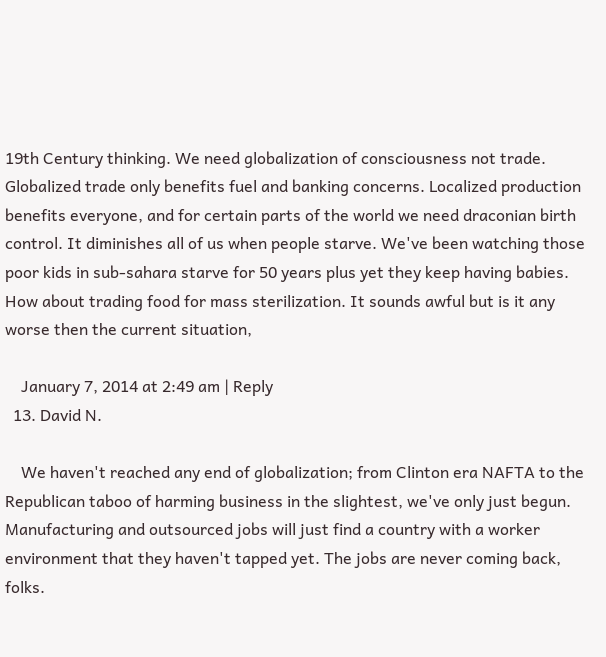19th Century thinking. We need globalization of consciousness not trade. Globalized trade only benefits fuel and banking concerns. Localized production benefits everyone, and for certain parts of the world we need draconian birth control. It diminishes all of us when people starve. We've been watching those poor kids in sub-sahara starve for 50 years plus yet they keep having babies. How about trading food for mass sterilization. It sounds awful but is it any worse then the current situation,

    January 7, 2014 at 2:49 am | Reply
  13. David N.

    We haven't reached any end of globalization; from Clinton era NAFTA to the Republican taboo of harming business in the slightest, we've only just begun. Manufacturing and outsourced jobs will just find a country with a worker environment that they haven't tapped yet. The jobs are never coming back, folks.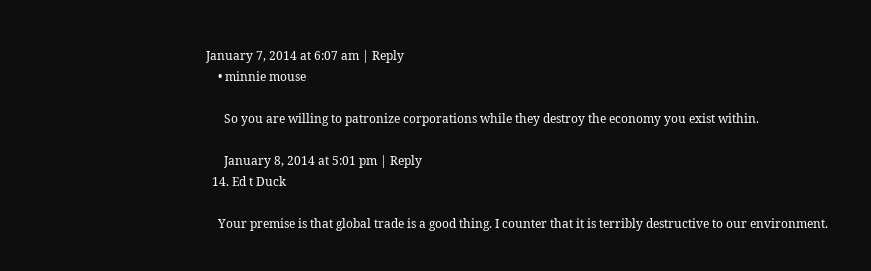January 7, 2014 at 6:07 am | Reply
    • minnie mouse

      So you are willing to patronize corporations while they destroy the economy you exist within.

      January 8, 2014 at 5:01 pm | Reply
  14. Ed t Duck

    Your premise is that global trade is a good thing. I counter that it is terribly destructive to our environment.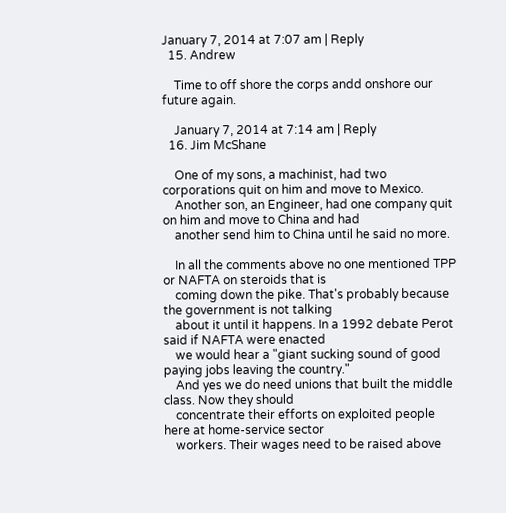January 7, 2014 at 7:07 am | Reply
  15. Andrew

    Time to off shore the corps andd onshore our future again.

    January 7, 2014 at 7:14 am | Reply
  16. Jim McShane

    One of my sons, a machinist, had two corporations quit on him and move to Mexico.
    Another son, an Engineer, had one company quit on him and move to China and had
    another send him to China until he said no more.

    In all the comments above no one mentioned TPP or NAFTA on steroids that is
    coming down the pike. That's probably because the government is not talking
    about it until it happens. In a 1992 debate Perot said if NAFTA were enacted
    we would hear a "giant sucking sound of good paying jobs leaving the country."
    And yes we do need unions that built the middle class. Now they should
    concentrate their efforts on exploited people here at home-service sector
    workers. Their wages need to be raised above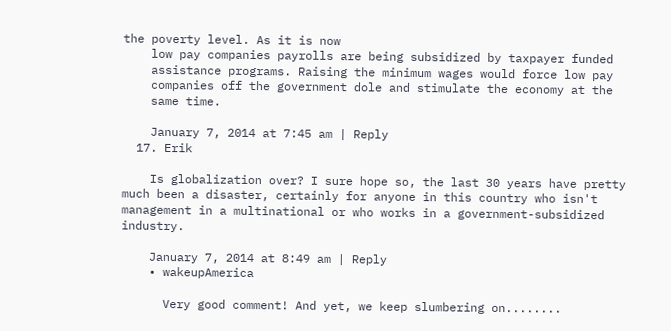the poverty level. As it is now
    low pay companies payrolls are being subsidized by taxpayer funded
    assistance programs. Raising the minimum wages would force low pay
    companies off the government dole and stimulate the economy at the
    same time.

    January 7, 2014 at 7:45 am | Reply
  17. Erik

    Is globalization over? I sure hope so, the last 30 years have pretty much been a disaster, certainly for anyone in this country who isn't management in a multinational or who works in a government-subsidized industry.

    January 7, 2014 at 8:49 am | Reply
    • wakeupAmerica

      Very good comment! And yet, we keep slumbering on........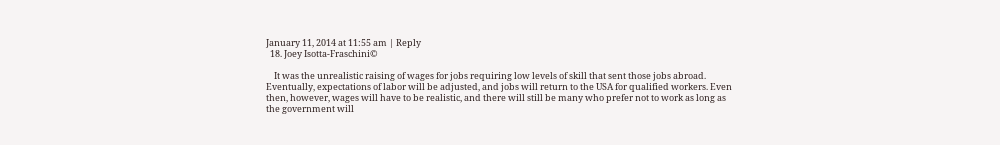January 11, 2014 at 11:55 am | Reply
  18. Joey Isotta-Fraschini©

    It was the unrealistic raising of wages for jobs requiring low levels of skill that sent those jobs abroad. Eventually, expectations of labor will be adjusted, and jobs will return to the USA for qualified workers. Even then, however, wages will have to be realistic, and there will still be many who prefer not to work as long as the government will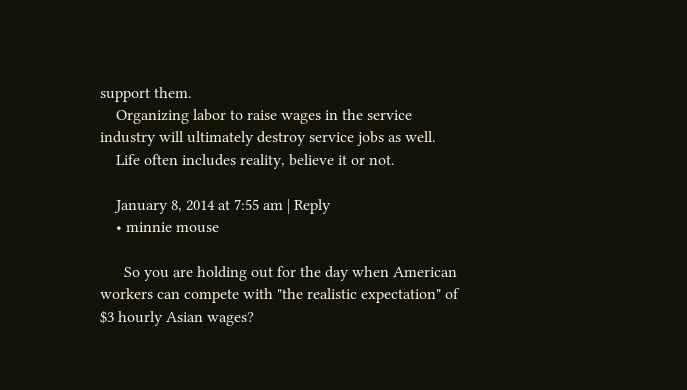support them.
    Organizing labor to raise wages in the service industry will ultimately destroy service jobs as well.
    Life often includes reality, believe it or not.

    January 8, 2014 at 7:55 am | Reply
    • minnie mouse

      So you are holding out for the day when American workers can compete with "the realistic expectation" of $3 hourly Asian wages?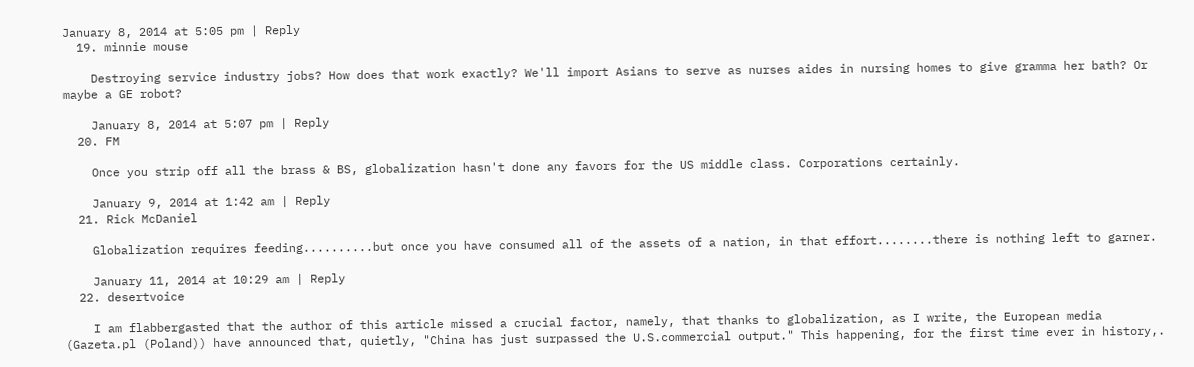January 8, 2014 at 5:05 pm | Reply
  19. minnie mouse

    Destroying service industry jobs? How does that work exactly? We'll import Asians to serve as nurses aides in nursing homes to give gramma her bath? Or maybe a GE robot?

    January 8, 2014 at 5:07 pm | Reply
  20. FM

    Once you strip off all the brass & BS, globalization hasn't done any favors for the US middle class. Corporations certainly.

    January 9, 2014 at 1:42 am | Reply
  21. Rick McDaniel

    Globalization requires feeding..........but once you have consumed all of the assets of a nation, in that effort........there is nothing left to garner.

    January 11, 2014 at 10:29 am | Reply
  22. desertvoice

    I am flabbergasted that the author of this article missed a crucial factor, namely, that thanks to globalization, as I write, the European media (Gazeta.pl (Poland)) have announced that, quietly, "China has just surpassed the U.S.commercial output." This happening, for the first time ever in history,.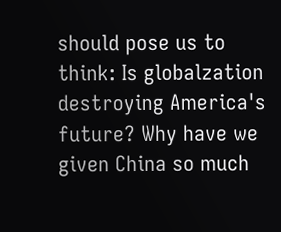should pose us to think: Is globalzation destroying America's future? Why have we given China so much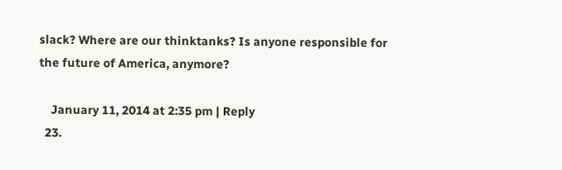slack? Where are our thinktanks? Is anyone responsible for the future of America, anymore?

    January 11, 2014 at 2:35 pm | Reply
  23.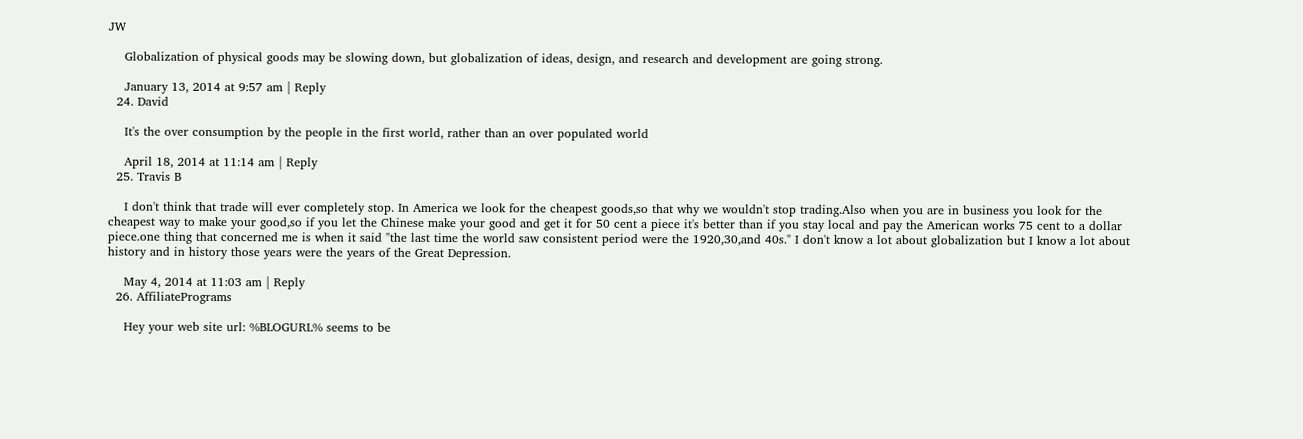JW

    Globalization of physical goods may be slowing down, but globalization of ideas, design, and research and development are going strong.

    January 13, 2014 at 9:57 am | Reply
  24. David

    It's the over consumption by the people in the first world, rather than an over populated world

    April 18, 2014 at 11:14 am | Reply
  25. Travis B

    I don't think that trade will ever completely stop. In America we look for the cheapest goods,so that why we wouldn't stop trading.Also when you are in business you look for the cheapest way to make your good,so if you let the Chinese make your good and get it for 50 cent a piece it's better than if you stay local and pay the American works 75 cent to a dollar piece.one thing that concerned me is when it said "the last time the world saw consistent period were the 1920,30,and 40s." I don't know a lot about globalization but I know a lot about history and in history those years were the years of the Great Depression.

    May 4, 2014 at 11:03 am | Reply
  26. AffiliatePrograms

    Hey your web site url: %BLOGURL% seems to be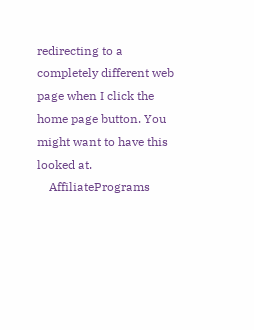redirecting to a completely different web page when I click the home page button. You might want to have this looked at.
    AffiliatePrograms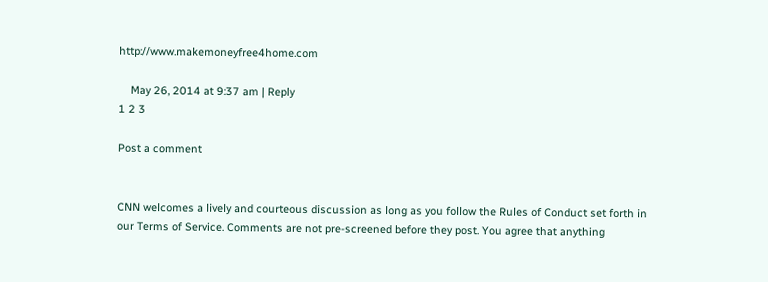http://www.makemoneyfree4home.com

    May 26, 2014 at 9:37 am | Reply
1 2 3

Post a comment


CNN welcomes a lively and courteous discussion as long as you follow the Rules of Conduct set forth in our Terms of Service. Comments are not pre-screened before they post. You agree that anything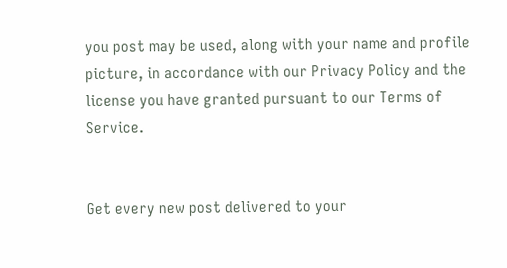you post may be used, along with your name and profile picture, in accordance with our Privacy Policy and the license you have granted pursuant to our Terms of Service.


Get every new post delivered to your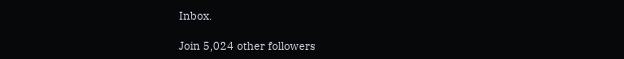Inbox.

Join 5,024 other followers